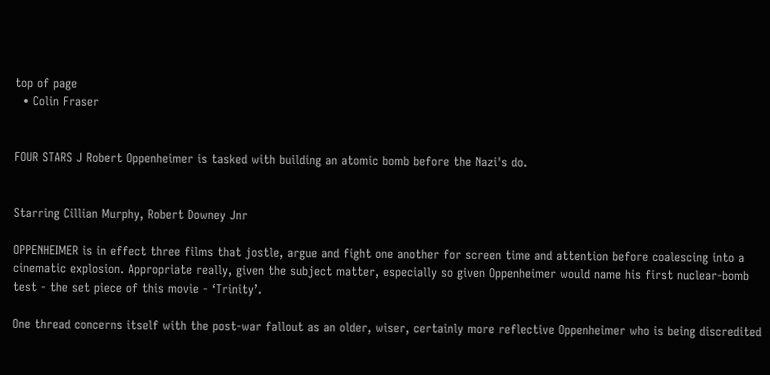top of page
  • Colin Fraser


FOUR STARS J Robert Oppenheimer is tasked with building an atomic bomb before the Nazi's do.


Starring Cillian Murphy, Robert Downey Jnr

OPPENHEIMER is in effect three films that jostle, argue and fight one another for screen time and attention before coalescing into a cinematic explosion. Appropriate really, given the subject matter, especially so given Oppenheimer would name his first nuclear-bomb test - the set piece of this movie - ‘Trinity’.

One thread concerns itself with the post-war fallout as an older, wiser, certainly more reflective Oppenheimer who is being discredited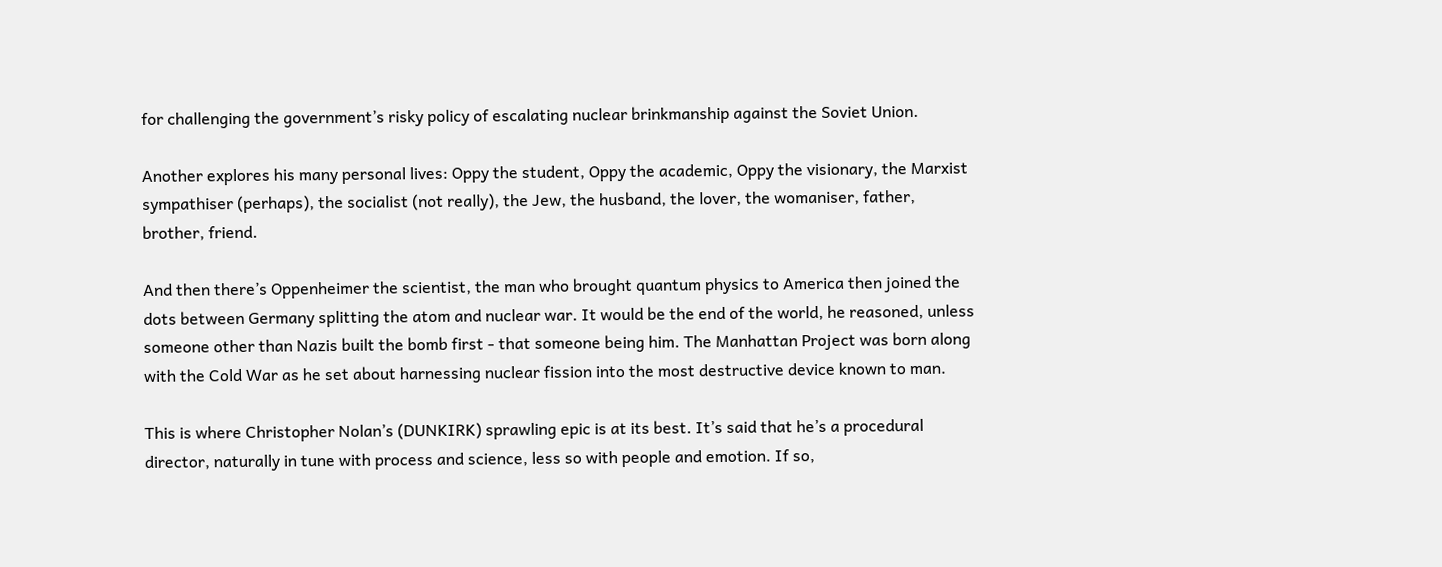for challenging the government’s risky policy of escalating nuclear brinkmanship against the Soviet Union.

Another explores his many personal lives: Oppy the student, Oppy the academic, Oppy the visionary, the Marxist sympathiser (perhaps), the socialist (not really), the Jew, the husband, the lover, the womaniser, father, brother, friend.

And then there’s Oppenheimer the scientist, the man who brought quantum physics to America then joined the dots between Germany splitting the atom and nuclear war. It would be the end of the world, he reasoned, unless someone other than Nazis built the bomb first - that someone being him. The Manhattan Project was born along with the Cold War as he set about harnessing nuclear fission into the most destructive device known to man.

This is where Christopher Nolan’s (DUNKIRK) sprawling epic is at its best. It’s said that he’s a procedural director, naturally in tune with process and science, less so with people and emotion. If so,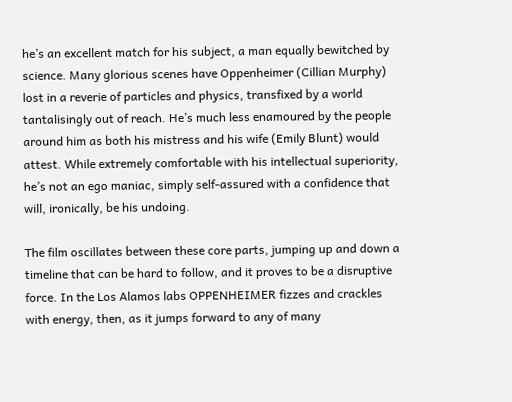he’s an excellent match for his subject, a man equally bewitched by science. Many glorious scenes have Oppenheimer (Cillian Murphy) lost in a reverie of particles and physics, transfixed by a world tantalisingly out of reach. He’s much less enamoured by the people around him as both his mistress and his wife (Emily Blunt) would attest. While extremely comfortable with his intellectual superiority, he’s not an ego maniac, simply self-assured with a confidence that will, ironically, be his undoing.

The film oscillates between these core parts, jumping up and down a timeline that can be hard to follow, and it proves to be a disruptive force. In the Los Alamos labs OPPENHEIMER fizzes and crackles with energy, then, as it jumps forward to any of many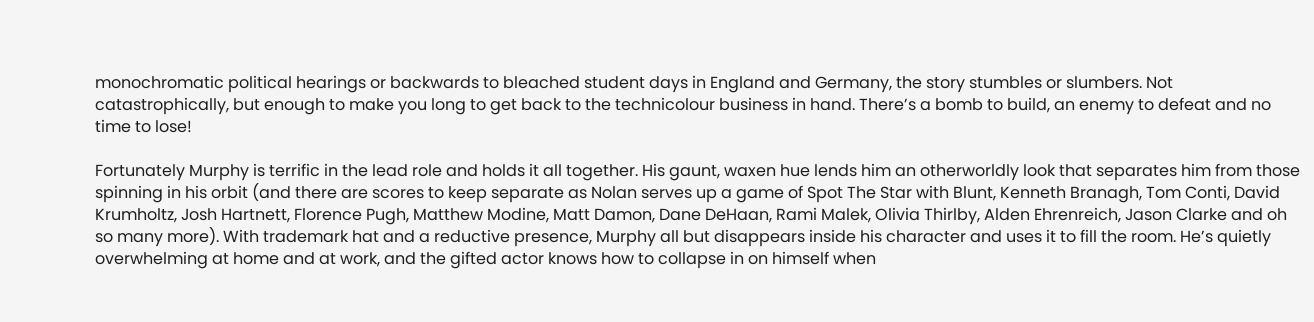monochromatic political hearings or backwards to bleached student days in England and Germany, the story stumbles or slumbers. Not catastrophically, but enough to make you long to get back to the technicolour business in hand. There’s a bomb to build, an enemy to defeat and no time to lose!

Fortunately Murphy is terrific in the lead role and holds it all together. His gaunt, waxen hue lends him an otherworldly look that separates him from those spinning in his orbit (and there are scores to keep separate as Nolan serves up a game of Spot The Star with Blunt, Kenneth Branagh, Tom Conti, David Krumholtz, Josh Hartnett, Florence Pugh, Matthew Modine, Matt Damon, Dane DeHaan, Rami Malek, Olivia Thirlby, Alden Ehrenreich, Jason Clarke and oh so many more). With trademark hat and a reductive presence, Murphy all but disappears inside his character and uses it to fill the room. He’s quietly overwhelming at home and at work, and the gifted actor knows how to collapse in on himself when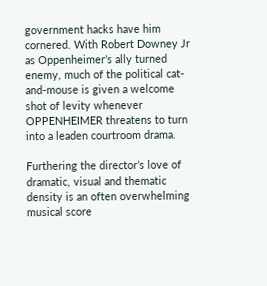government hacks have him cornered. With Robert Downey Jr as Oppenheimer’s ally turned enemy, much of the political cat-and-mouse is given a welcome shot of levity whenever OPPENHEIMER threatens to turn into a leaden courtroom drama.

Furthering the director’s love of dramatic, visual and thematic density is an often overwhelming musical score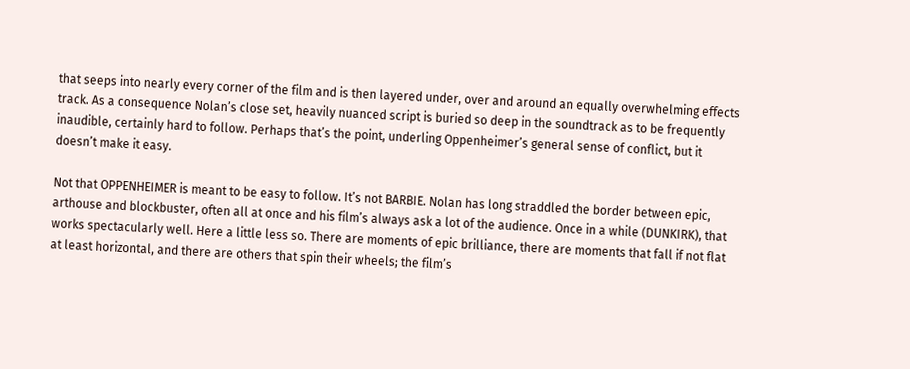that seeps into nearly every corner of the film and is then layered under, over and around an equally overwhelming effects track. As a consequence Nolan’s close set, heavily nuanced script is buried so deep in the soundtrack as to be frequently inaudible, certainly hard to follow. Perhaps that’s the point, underling Oppenheimer’s general sense of conflict, but it doesn’t make it easy.

Not that OPPENHEIMER is meant to be easy to follow. It’s not BARBIE. Nolan has long straddled the border between epic, arthouse and blockbuster, often all at once and his film’s always ask a lot of the audience. Once in a while (DUNKIRK), that works spectacularly well. Here a little less so. There are moments of epic brilliance, there are moments that fall if not flat at least horizontal, and there are others that spin their wheels; the film’s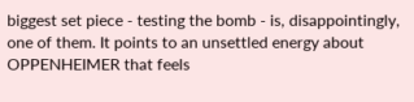biggest set piece - testing the bomb - is, disappointingly, one of them. It points to an unsettled energy about OPPENHEIMER that feels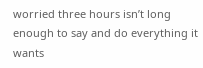worried three hours isn’t long enough to say and do everything it wants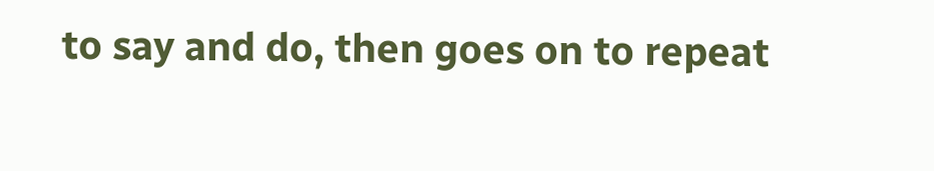to say and do, then goes on to repeat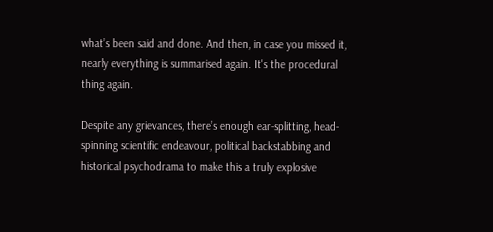what’s been said and done. And then, in case you missed it, nearly everything is summarised again. It's the procedural thing again.

Despite any grievances, there’s enough ear-splitting, head-spinning scientific endeavour, political backstabbing and historical psychodrama to make this a truly explosive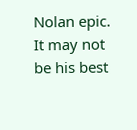Nolan epic. It may not be his best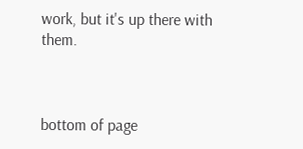work, but it's up there with them.



bottom of page